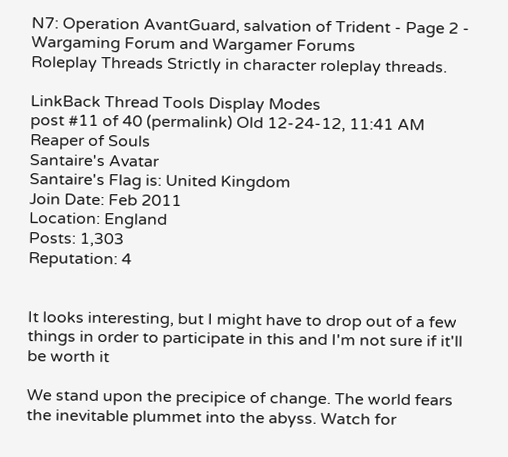N7: Operation AvantGuard, salvation of Trident - Page 2 - Wargaming Forum and Wargamer Forums
Roleplay Threads Strictly in character roleplay threads.

LinkBack Thread Tools Display Modes
post #11 of 40 (permalink) Old 12-24-12, 11:41 AM
Reaper of Souls
Santaire's Avatar
Santaire's Flag is: United Kingdom
Join Date: Feb 2011
Location: England
Posts: 1,303
Reputation: 4


It looks interesting, but I might have to drop out of a few things in order to participate in this and I'm not sure if it'll be worth it

We stand upon the precipice of change. The world fears the inevitable plummet into the abyss. Watch for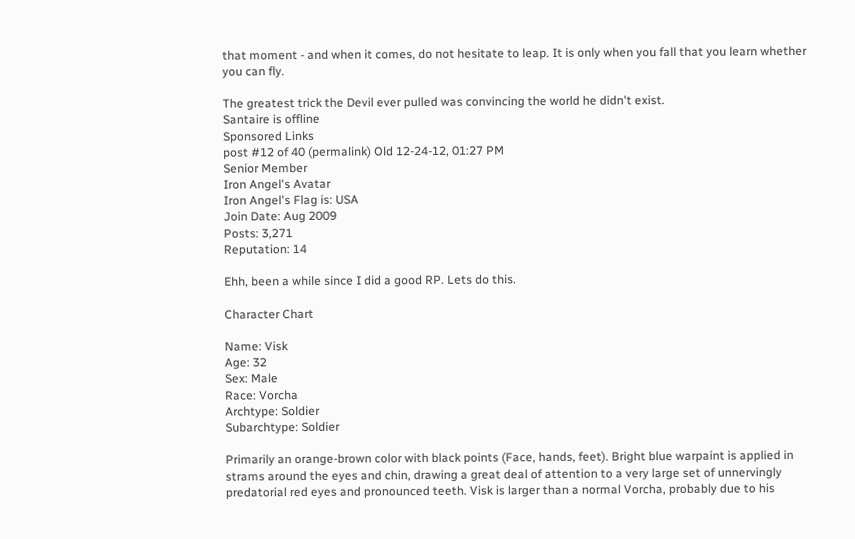that moment - and when it comes, do not hesitate to leap. It is only when you fall that you learn whether you can fly.

The greatest trick the Devil ever pulled was convincing the world he didn't exist.
Santaire is offline
Sponsored Links
post #12 of 40 (permalink) Old 12-24-12, 01:27 PM
Senior Member
Iron Angel's Avatar
Iron Angel's Flag is: USA
Join Date: Aug 2009
Posts: 3,271
Reputation: 14

Ehh, been a while since I did a good RP. Lets do this.

Character Chart

Name: Visk
Age: 32
Sex: Male
Race: Vorcha
Archtype: Soldier
Subarchtype: Soldier

Primarily an orange-brown color with black points (Face, hands, feet). Bright blue warpaint is applied in strams around the eyes and chin, drawing a great deal of attention to a very large set of unnervingly predatorial red eyes and pronounced teeth. Visk is larger than a normal Vorcha, probably due to his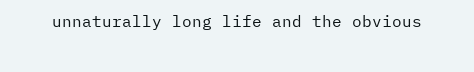unnaturally long life and the obvious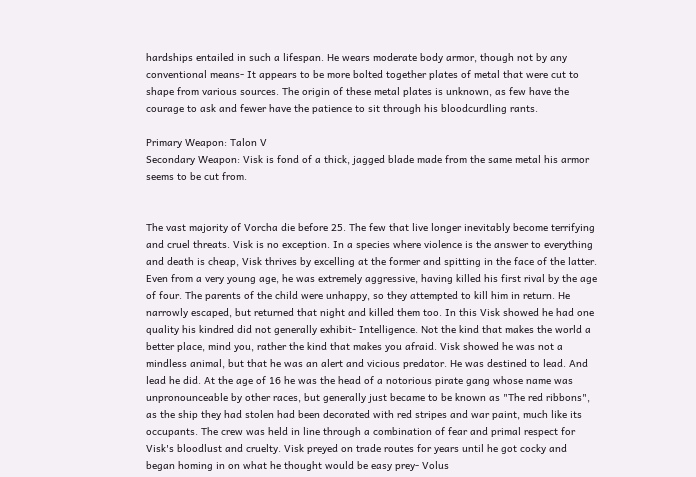hardships entailed in such a lifespan. He wears moderate body armor, though not by any conventional means- It appears to be more bolted together plates of metal that were cut to shape from various sources. The origin of these metal plates is unknown, as few have the courage to ask and fewer have the patience to sit through his bloodcurdling rants.

Primary Weapon: Talon V
Secondary Weapon: Visk is fond of a thick, jagged blade made from the same metal his armor seems to be cut from.


The vast majority of Vorcha die before 25. The few that live longer inevitably become terrifying and cruel threats. Visk is no exception. In a species where violence is the answer to everything and death is cheap, Visk thrives by excelling at the former and spitting in the face of the latter. Even from a very young age, he was extremely aggressive, having killed his first rival by the age of four. The parents of the child were unhappy, so they attempted to kill him in return. He narrowly escaped, but returned that night and killed them too. In this Visk showed he had one quality his kindred did not generally exhibit- Intelligence. Not the kind that makes the world a better place, mind you, rather the kind that makes you afraid. Visk showed he was not a mindless animal, but that he was an alert and vicious predator. He was destined to lead. And lead he did. At the age of 16 he was the head of a notorious pirate gang whose name was unpronounceable by other races, but generally just became to be known as "The red ribbons", as the ship they had stolen had been decorated with red stripes and war paint, much like its occupants. The crew was held in line through a combination of fear and primal respect for Visk's bloodlust and cruelty. Visk preyed on trade routes for years until he got cocky and began homing in on what he thought would be easy prey- Volus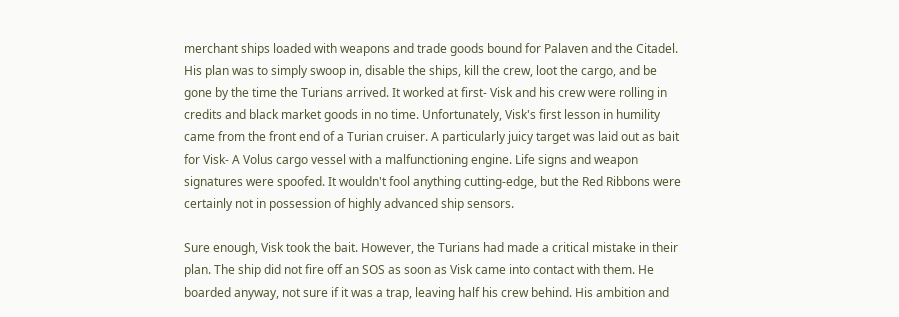merchant ships loaded with weapons and trade goods bound for Palaven and the Citadel. His plan was to simply swoop in, disable the ships, kill the crew, loot the cargo, and be gone by the time the Turians arrived. It worked at first- Visk and his crew were rolling in credits and black market goods in no time. Unfortunately, Visk's first lesson in humility came from the front end of a Turian cruiser. A particularly juicy target was laid out as bait for Visk- A Volus cargo vessel with a malfunctioning engine. Life signs and weapon signatures were spoofed. It wouldn't fool anything cutting-edge, but the Red Ribbons were certainly not in possession of highly advanced ship sensors.

Sure enough, Visk took the bait. However, the Turians had made a critical mistake in their plan. The ship did not fire off an SOS as soon as Visk came into contact with them. He boarded anyway, not sure if it was a trap, leaving half his crew behind. His ambition and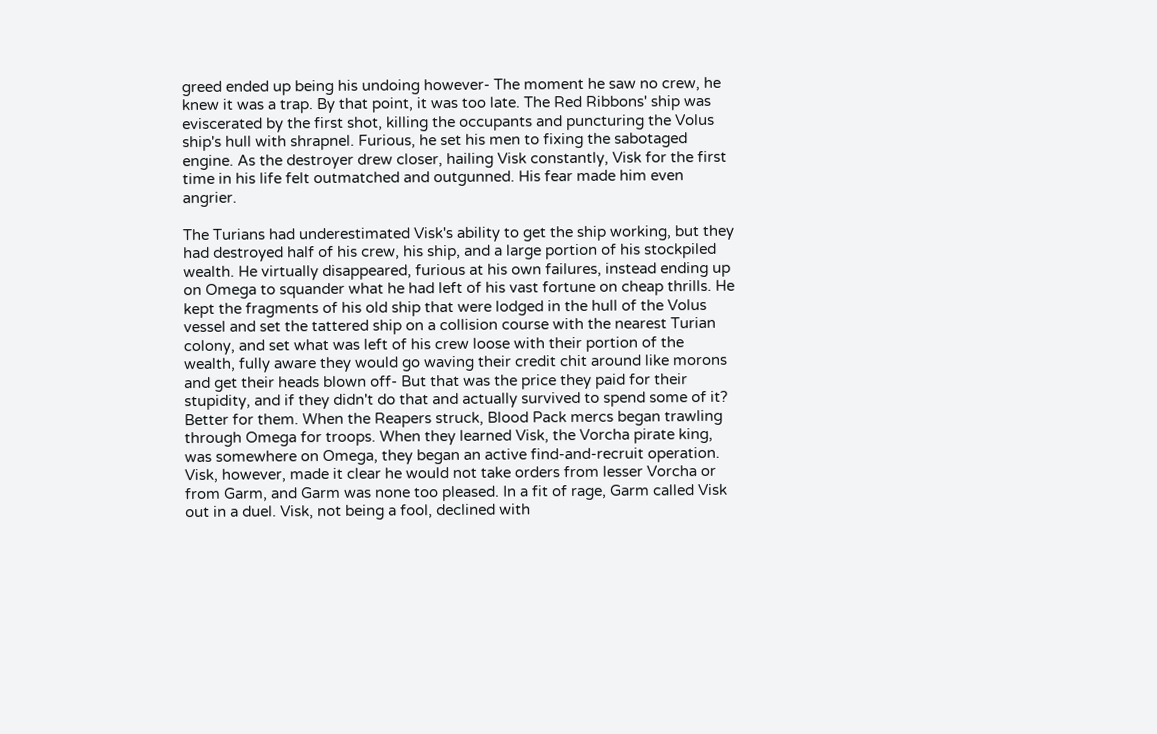greed ended up being his undoing however- The moment he saw no crew, he knew it was a trap. By that point, it was too late. The Red Ribbons' ship was eviscerated by the first shot, killing the occupants and puncturing the Volus ship's hull with shrapnel. Furious, he set his men to fixing the sabotaged engine. As the destroyer drew closer, hailing Visk constantly, Visk for the first time in his life felt outmatched and outgunned. His fear made him even angrier.

The Turians had underestimated Visk's ability to get the ship working, but they had destroyed half of his crew, his ship, and a large portion of his stockpiled wealth. He virtually disappeared, furious at his own failures, instead ending up on Omega to squander what he had left of his vast fortune on cheap thrills. He kept the fragments of his old ship that were lodged in the hull of the Volus vessel and set the tattered ship on a collision course with the nearest Turian colony, and set what was left of his crew loose with their portion of the wealth, fully aware they would go waving their credit chit around like morons and get their heads blown off- But that was the price they paid for their stupidity, and if they didn't do that and actually survived to spend some of it? Better for them. When the Reapers struck, Blood Pack mercs began trawling through Omega for troops. When they learned Visk, the Vorcha pirate king, was somewhere on Omega, they began an active find-and-recruit operation. Visk, however, made it clear he would not take orders from lesser Vorcha or from Garm, and Garm was none too pleased. In a fit of rage, Garm called Visk out in a duel. Visk, not being a fool, declined with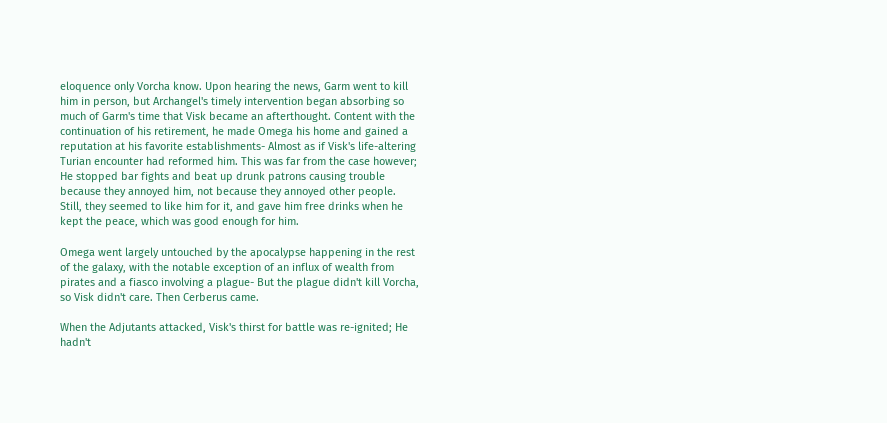eloquence only Vorcha know. Upon hearing the news, Garm went to kill him in person, but Archangel's timely intervention began absorbing so much of Garm's time that Visk became an afterthought. Content with the continuation of his retirement, he made Omega his home and gained a reputation at his favorite establishments- Almost as if Visk's life-altering Turian encounter had reformed him. This was far from the case however; He stopped bar fights and beat up drunk patrons causing trouble because they annoyed him, not because they annoyed other people. Still, they seemed to like him for it, and gave him free drinks when he kept the peace, which was good enough for him.

Omega went largely untouched by the apocalypse happening in the rest of the galaxy, with the notable exception of an influx of wealth from pirates and a fiasco involving a plague- But the plague didn't kill Vorcha, so Visk didn't care. Then Cerberus came.

When the Adjutants attacked, Visk's thirst for battle was re-ignited; He hadn't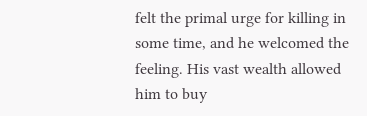felt the primal urge for killing in some time, and he welcomed the feeling. His vast wealth allowed him to buy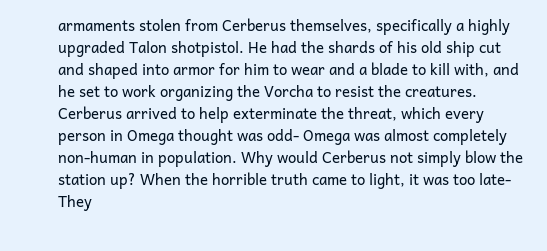armaments stolen from Cerberus themselves, specifically a highly upgraded Talon shotpistol. He had the shards of his old ship cut and shaped into armor for him to wear and a blade to kill with, and he set to work organizing the Vorcha to resist the creatures. Cerberus arrived to help exterminate the threat, which every person in Omega thought was odd- Omega was almost completely non-human in population. Why would Cerberus not simply blow the station up? When the horrible truth came to light, it was too late- They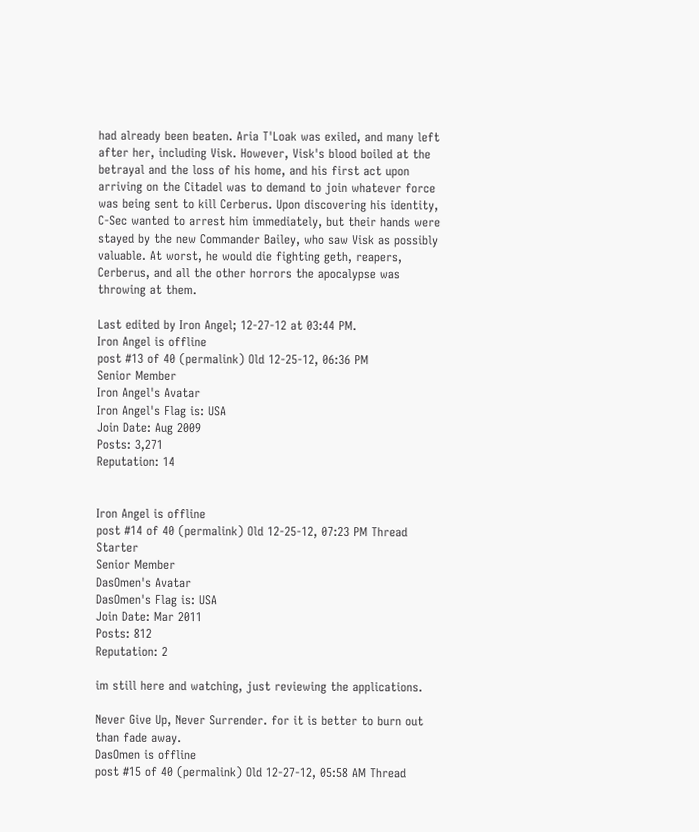had already been beaten. Aria T'Loak was exiled, and many left after her, including Visk. However, Visk's blood boiled at the betrayal and the loss of his home, and his first act upon arriving on the Citadel was to demand to join whatever force was being sent to kill Cerberus. Upon discovering his identity, C-Sec wanted to arrest him immediately, but their hands were stayed by the new Commander Bailey, who saw Visk as possibly valuable. At worst, he would die fighting geth, reapers, Cerberus, and all the other horrors the apocalypse was throwing at them.

Last edited by Iron Angel; 12-27-12 at 03:44 PM.
Iron Angel is offline
post #13 of 40 (permalink) Old 12-25-12, 06:36 PM
Senior Member
Iron Angel's Avatar
Iron Angel's Flag is: USA
Join Date: Aug 2009
Posts: 3,271
Reputation: 14


Iron Angel is offline
post #14 of 40 (permalink) Old 12-25-12, 07:23 PM Thread Starter
Senior Member
DasOmen's Avatar
DasOmen's Flag is: USA
Join Date: Mar 2011
Posts: 812
Reputation: 2

im still here and watching, just reviewing the applications.

Never Give Up, Never Surrender. for it is better to burn out than fade away.
DasOmen is offline
post #15 of 40 (permalink) Old 12-27-12, 05:58 AM Thread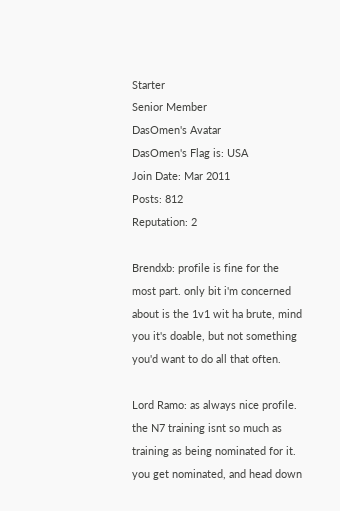Starter
Senior Member
DasOmen's Avatar
DasOmen's Flag is: USA
Join Date: Mar 2011
Posts: 812
Reputation: 2

Brendxb: profile is fine for the most part. only bit i'm concerned about is the 1v1 wit ha brute, mind you it's doable, but not something you'd want to do all that often.

Lord Ramo: as always nice profile. the N7 training isnt so much as training as being nominated for it. you get nominated, and head down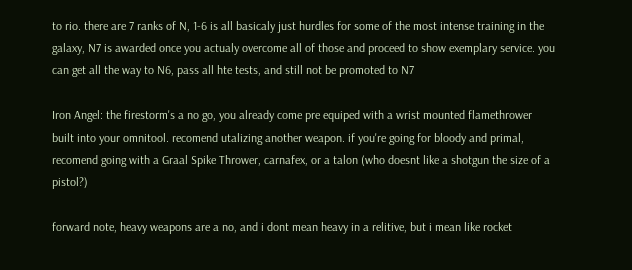to rio. there are 7 ranks of N, 1-6 is all basicaly just hurdles for some of the most intense training in the galaxy, N7 is awarded once you actualy overcome all of those and proceed to show exemplary service. you can get all the way to N6, pass all hte tests, and still not be promoted to N7

Iron Angel: the firestorm's a no go, you already come pre equiped with a wrist mounted flamethrower built into your omnitool. recomend utalizing another weapon. if you're going for bloody and primal, recomend going with a Graal Spike Thrower, carnafex, or a talon (who doesnt like a shotgun the size of a pistol?)

forward note, heavy weapons are a no, and i dont mean heavy in a relitive, but i mean like rocket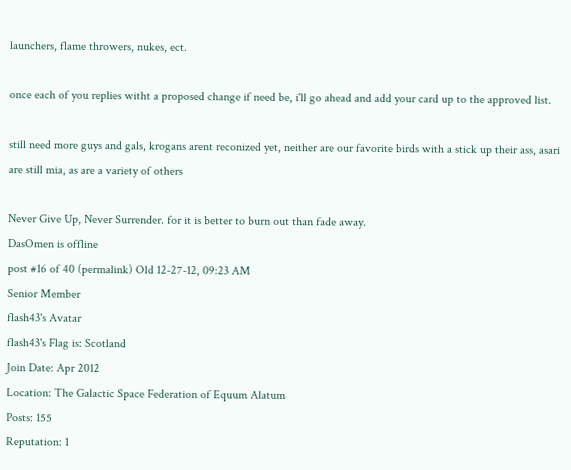launchers, flame throwers, nukes, ect.

once each of you replies witht a proposed change if need be, i'll go ahead and add your card up to the approved list.

still need more guys and gals, krogans arent reconized yet, neither are our favorite birds with a stick up their ass, asari are still mia, as are a variety of others

Never Give Up, Never Surrender. for it is better to burn out than fade away.
DasOmen is offline
post #16 of 40 (permalink) Old 12-27-12, 09:23 AM
Senior Member
flash43's Avatar
flash43's Flag is: Scotland
Join Date: Apr 2012
Location: The Galactic Space Federation of Equum Alatum
Posts: 155
Reputation: 1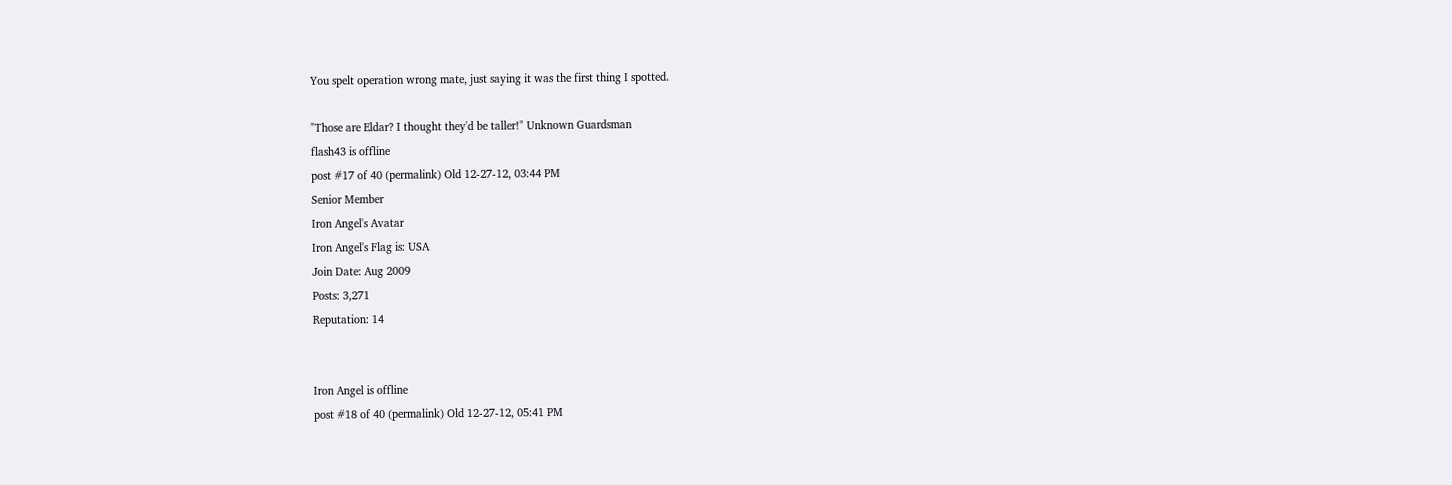You spelt operation wrong mate, just saying it was the first thing I spotted.

"Those are Eldar? I thought they'd be taller!" Unknown Guardsman
flash43 is offline
post #17 of 40 (permalink) Old 12-27-12, 03:44 PM
Senior Member
Iron Angel's Avatar
Iron Angel's Flag is: USA
Join Date: Aug 2009
Posts: 3,271
Reputation: 14


Iron Angel is offline
post #18 of 40 (permalink) Old 12-27-12, 05:41 PM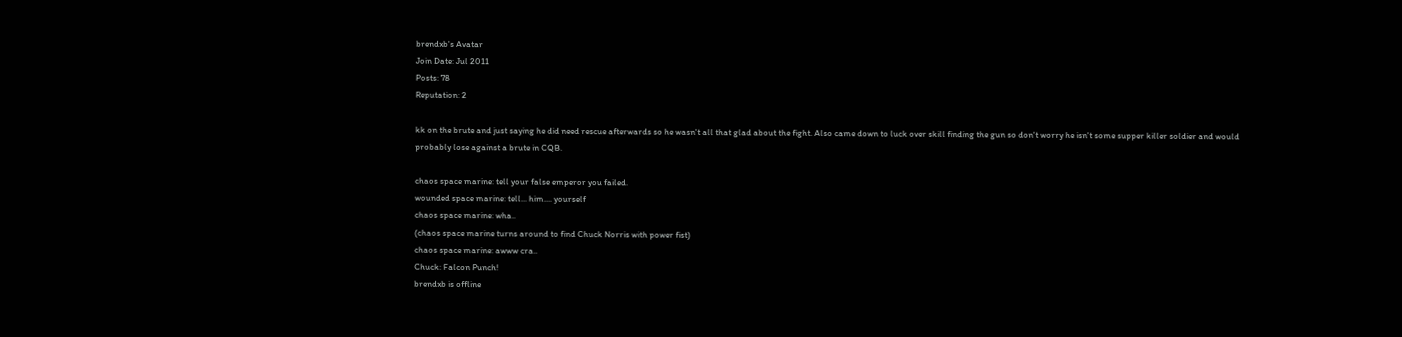brendxb's Avatar
Join Date: Jul 2011
Posts: 78
Reputation: 2

kk on the brute and just saying he did need rescue afterwards so he wasn't all that glad about the fight. Also came down to luck over skill finding the gun so don't worry he isn't some supper killer soldier and would probably lose against a brute in CQB.

chaos space marine: tell your false emperor you failed.
wounded space marine: tell... him.... yourself
chaos space marine: wha..
(chaos space marine turns around to find Chuck Norris with power fist)
chaos space marine: awww cra..
Chuck: Falcon Punch!
brendxb is offline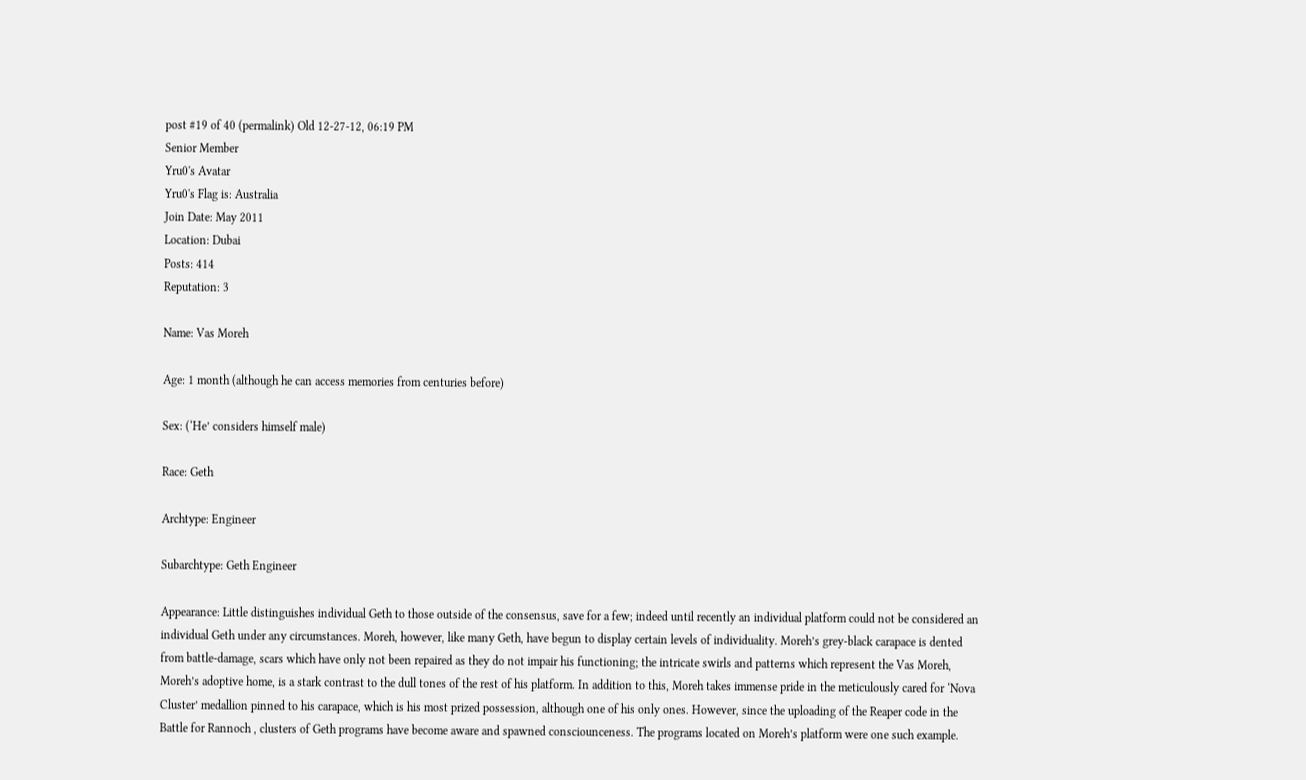post #19 of 40 (permalink) Old 12-27-12, 06:19 PM
Senior Member
Yru0's Avatar
Yru0's Flag is: Australia
Join Date: May 2011
Location: Dubai
Posts: 414
Reputation: 3

Name: Vas Moreh

Age: 1 month (although he can access memories from centuries before)

Sex: (‘He’ considers himself male)

Race: Geth

Archtype: Engineer

Subarchtype: Geth Engineer

Appearance: Little distinguishes individual Geth to those outside of the consensus, save for a few; indeed until recently an individual platform could not be considered an individual Geth under any circumstances. Moreh, however, like many Geth, have begun to display certain levels of individuality. Moreh’s grey-black carapace is dented from battle-damage, scars which have only not been repaired as they do not impair his functioning; the intricate swirls and patterns which represent the Vas Moreh, Moreh’s adoptive home, is a stark contrast to the dull tones of the rest of his platform. In addition to this, Moreh takes immense pride in the meticulously cared for ‘Nova Cluster’ medallion pinned to his carapace, which is his most prized possession, although one of his only ones. However, since the uploading of the Reaper code in the Battle for Rannoch , clusters of Geth programs have become aware and spawned consciounceness. The programs located on Moreh’s platform were one such example.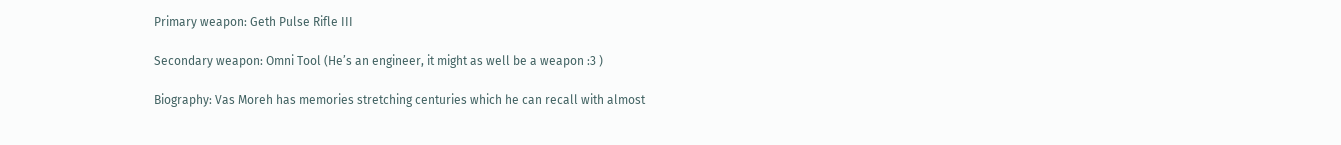Primary weapon: Geth Pulse Rifle III

Secondary weapon: Omni Tool (He’s an engineer, it might as well be a weapon :3 )

Biography: Vas Moreh has memories stretching centuries which he can recall with almost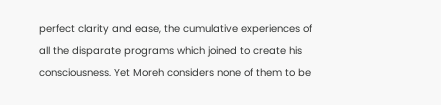perfect clarity and ease, the cumulative experiences of all the disparate programs which joined to create his consciousness. Yet Moreh considers none of them to be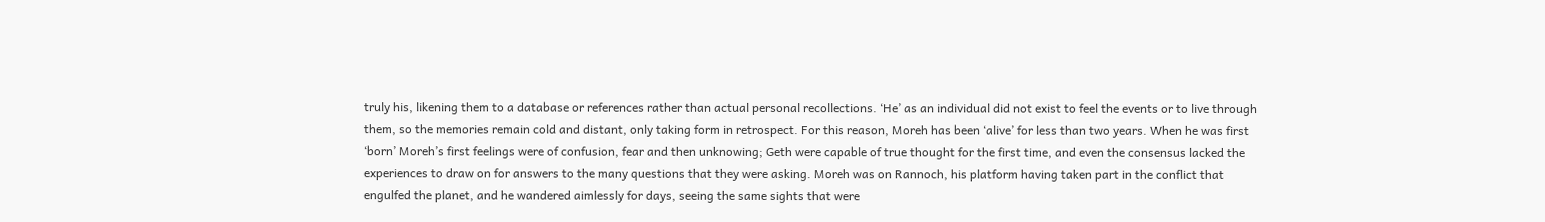truly his, likening them to a database or references rather than actual personal recollections. ‘He’ as an individual did not exist to feel the events or to live through them, so the memories remain cold and distant, only taking form in retrospect. For this reason, Moreh has been ‘alive’ for less than two years. When he was first ‘born’ Moreh’s first feelings were of confusion, fear and then unknowing; Geth were capable of true thought for the first time, and even the consensus lacked the experiences to draw on for answers to the many questions that they were asking. Moreh was on Rannoch, his platform having taken part in the conflict that engulfed the planet, and he wandered aimlessly for days, seeing the same sights that were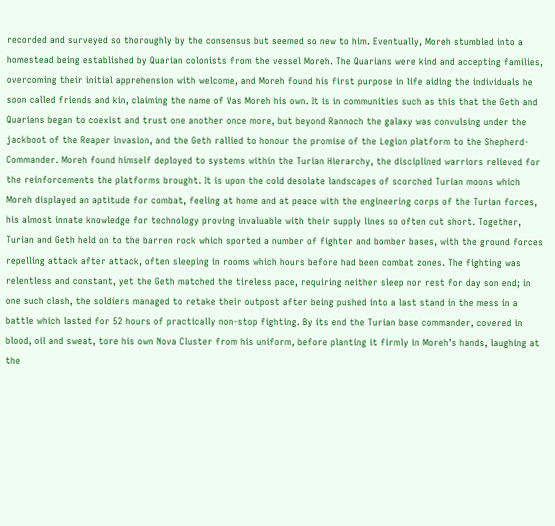recorded and surveyed so thoroughly by the consensus but seemed so new to him. Eventually, Moreh stumbled into a homestead being established by Quarian colonists from the vessel Moreh. The Quarians were kind and accepting families, overcoming their initial apprehension with welcome, and Moreh found his first purpose in life aiding the individuals he soon called friends and kin, claiming the name of Vas Moreh his own. It is in communities such as this that the Geth and Quarians began to coexist and trust one another once more, but beyond Rannoch the galaxy was convulsing under the jackboot of the Reaper invasion, and the Geth rallied to honour the promise of the Legion platform to the Shepherd-Commander. Moreh found himself deployed to systems within the Turian Hierarchy, the disciplined warriors relieved for the reinforcements the platforms brought. It is upon the cold desolate landscapes of scorched Turian moons which Moreh displayed an aptitude for combat, feeling at home and at peace with the engineering corps of the Turian forces, his almost innate knowledge for technology proving invaluable with their supply lines so often cut short. Together, Turian and Geth held on to the barren rock which sported a number of fighter and bomber bases, with the ground forces repelling attack after attack, often sleeping in rooms which hours before had been combat zones. The fighting was relentless and constant, yet the Geth matched the tireless pace, requiring neither sleep nor rest for day son end; in one such clash, the soldiers managed to retake their outpost after being pushed into a last stand in the mess in a battle which lasted for 52 hours of practically non-stop fighting. By its end the Turian base commander, covered in blood, oil and sweat, tore his own Nova Cluster from his uniform, before planting it firmly in Moreh’s hands, laughing at the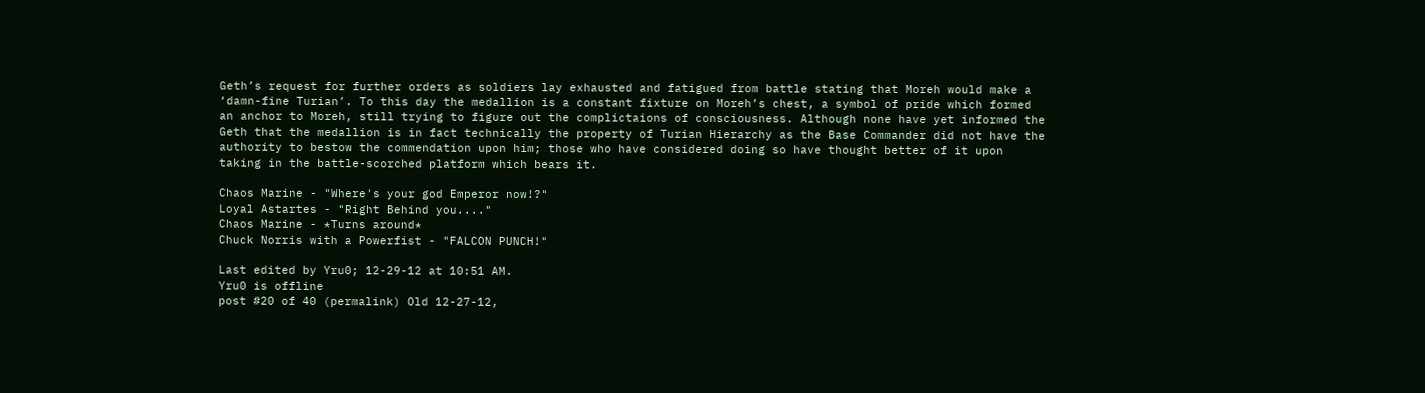Geth’s request for further orders as soldiers lay exhausted and fatigued from battle stating that Moreh would make a ‘damn-fine Turian’. To this day the medallion is a constant fixture on Moreh’s chest, a symbol of pride which formed an anchor to Moreh, still trying to figure out the complictaions of consciousness. Although none have yet informed the Geth that the medallion is in fact technically the property of Turian Hierarchy as the Base Commander did not have the authority to bestow the commendation upon him; those who have considered doing so have thought better of it upon taking in the battle-scorched platform which bears it.

Chaos Marine - "Where's your god Emperor now!?"
Loyal Astartes - "Right Behind you...."
Chaos Marine - *Turns around*
Chuck Norris with a Powerfist - "FALCON PUNCH!"

Last edited by Yru0; 12-29-12 at 10:51 AM.
Yru0 is offline
post #20 of 40 (permalink) Old 12-27-12,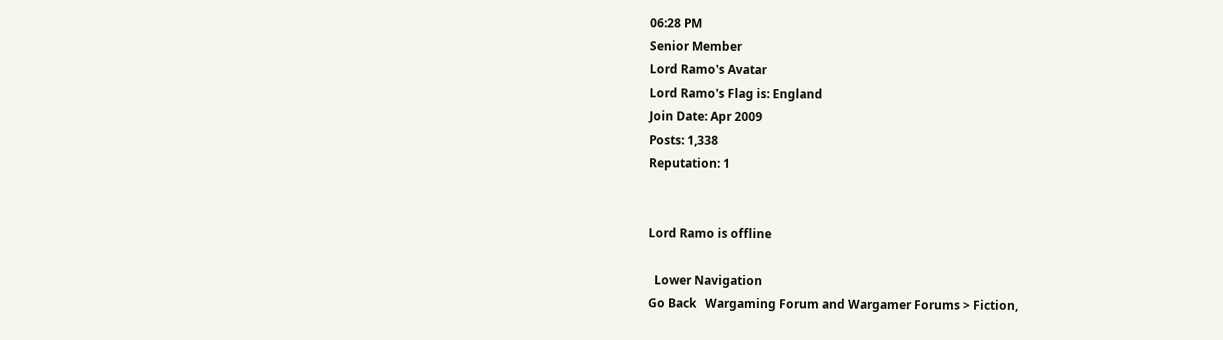06:28 PM
Senior Member
Lord Ramo's Avatar
Lord Ramo's Flag is: England
Join Date: Apr 2009
Posts: 1,338
Reputation: 1


Lord Ramo is offline

  Lower Navigation
Go Back   Wargaming Forum and Wargamer Forums > Fiction,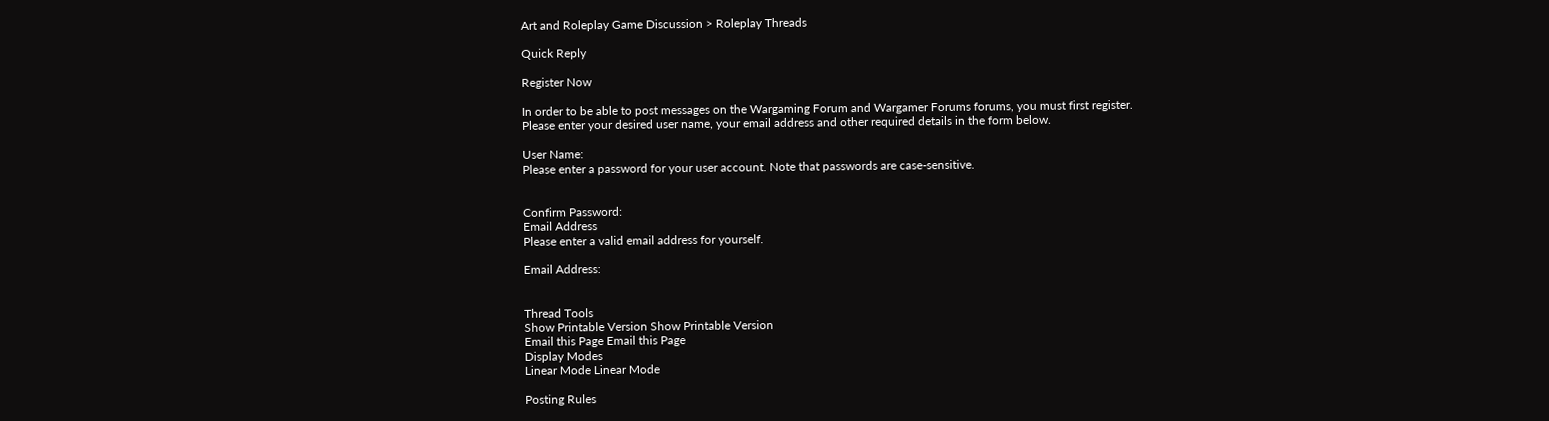Art and Roleplay Game Discussion > Roleplay Threads

Quick Reply

Register Now

In order to be able to post messages on the Wargaming Forum and Wargamer Forums forums, you must first register.
Please enter your desired user name, your email address and other required details in the form below.

User Name:
Please enter a password for your user account. Note that passwords are case-sensitive.


Confirm Password:
Email Address
Please enter a valid email address for yourself.

Email Address:


Thread Tools
Show Printable Version Show Printable Version
Email this Page Email this Page
Display Modes
Linear Mode Linear Mode

Posting Rules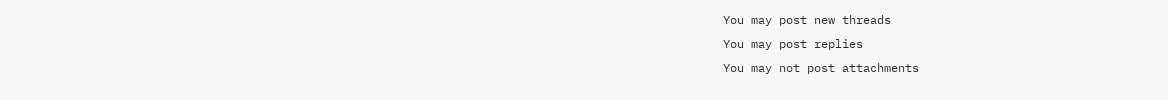You may post new threads
You may post replies
You may not post attachments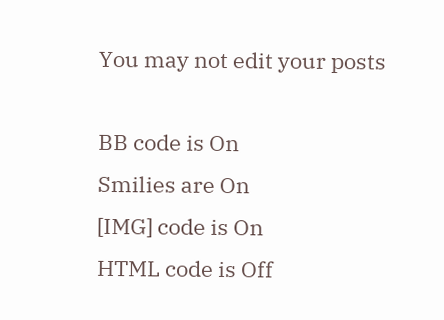You may not edit your posts

BB code is On
Smilies are On
[IMG] code is On
HTML code is Off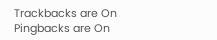Trackbacks are On
Pingbacks are On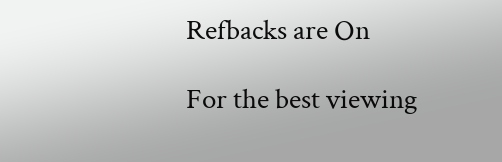Refbacks are On

For the best viewing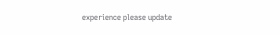experience please update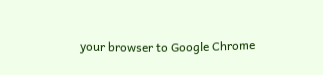your browser to Google Chrome